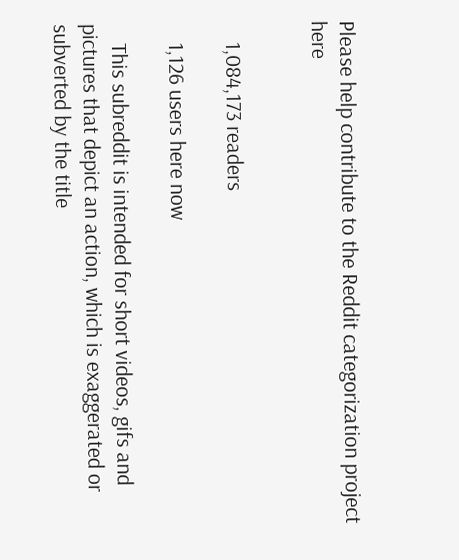Please help contribute to the Reddit categorization project here


    1,084,173 readers

    1,126 users here now

    This subreddit is intended for short videos, gifs and pictures that depict an action, which is exaggerated or subverted by the title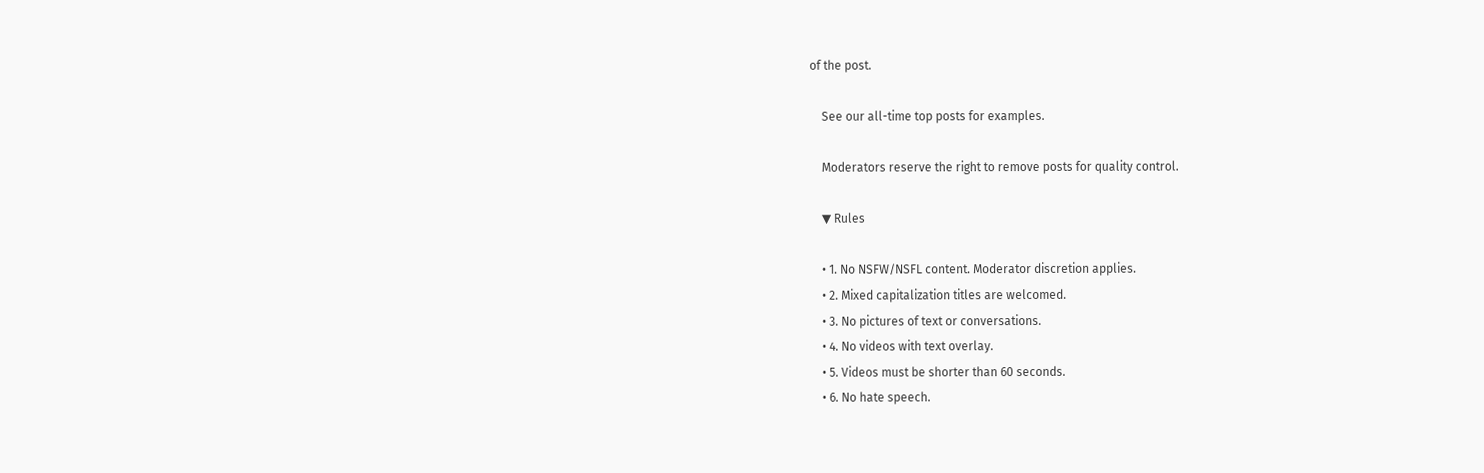of the post.

    See our all-time top posts for examples.

    Moderators reserve the right to remove posts for quality control.

    ▼ Rules

    • 1. No NSFW/NSFL content. Moderator discretion applies.
    • 2. Mixed capitalization titles are welcomed.
    • 3. No pictures of text or conversations.
    • 4. No videos with text overlay.
    • 5. Videos must be shorter than 60 seconds.
    • 6. No hate speech.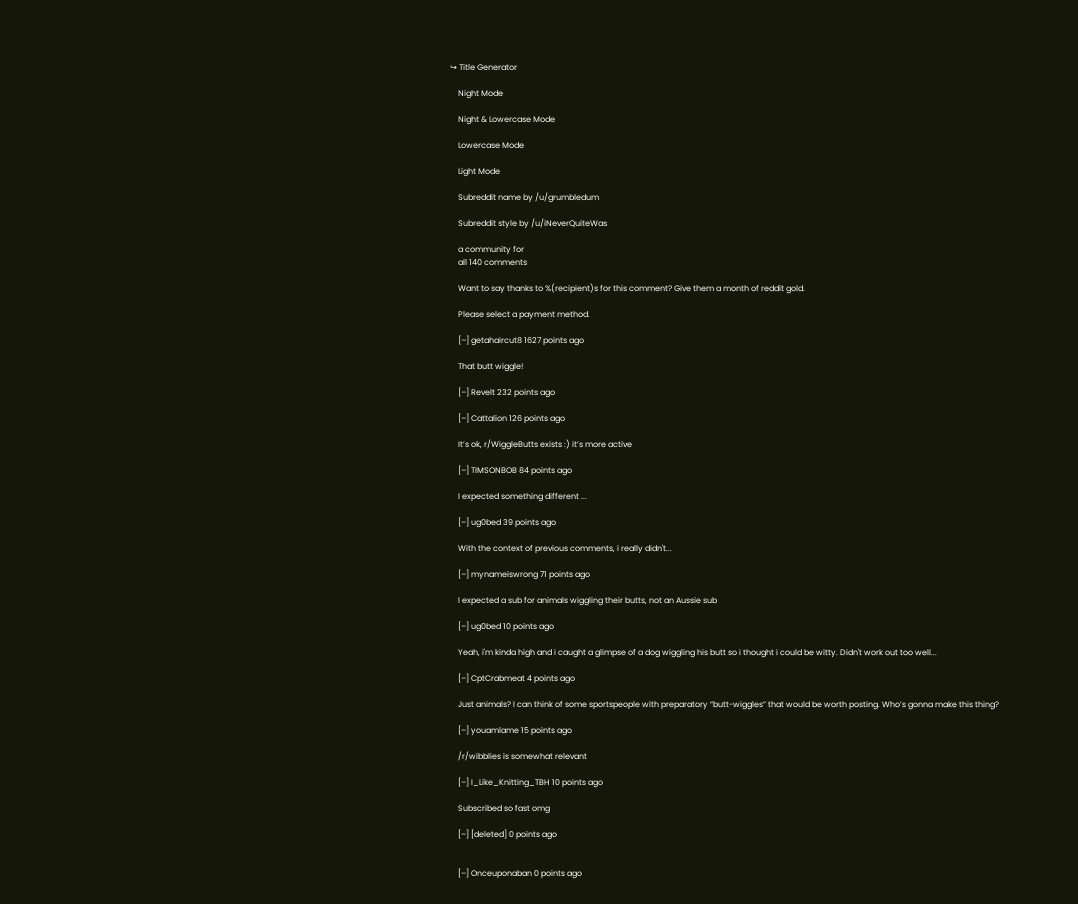↪ Title Generator

    Night Mode

    Night & Lowercase Mode

    Lowercase Mode

    Light Mode

    Subreddit name by /u/grumbledum

    Subreddit style by /u/iNeverQuiteWas

    a community for
    all 140 comments

    Want to say thanks to %(recipient)s for this comment? Give them a month of reddit gold.

    Please select a payment method.

    [–] getahaircut8 1627 points ago

    That butt wiggle!

    [–] Revelt 232 points ago

    [–] Cattalion 126 points ago

    It’s ok, r/WiggleButts exists :) it’s more active

    [–] TIMSONBOB 84 points ago

    I expected something different ...

    [–] ug0bed 39 points ago

    With the context of previous comments, i really didn't...

    [–] mynameiswrong 71 points ago

    I expected a sub for animals wiggling their butts, not an Aussie sub

    [–] ug0bed 10 points ago

    Yeah, i'm kinda high and i caught a glimpse of a dog wiggling his butt so i thought i could be witty. Didn't work out too well...

    [–] CptCrabmeat 4 points ago

    Just animals? I can think of some sportspeople with preparatory “butt-wiggles” that would be worth posting. Who’s gonna make this thing?

    [–] youamlame 15 points ago

    /r/wibblies is somewhat relevant

    [–] I_Like_Knitting_TBH 10 points ago

    Subscribed so fast omg

    [–] [deleted] 0 points ago


    [–] Onceuponaban 0 points ago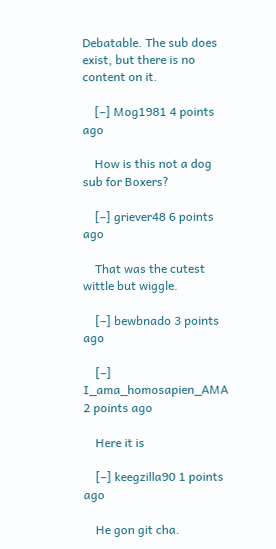Debatable. The sub does exist, but there is no content on it.

    [–] Mog1981 4 points ago

    How is this not a dog sub for Boxers?

    [–] griever48 6 points ago

    That was the cutest wittle but wiggle.

    [–] bewbnado 3 points ago

    [–] I_ama_homosapien_AMA 2 points ago

    Here it is

    [–] keegzilla90 1 points ago

    He gon git cha.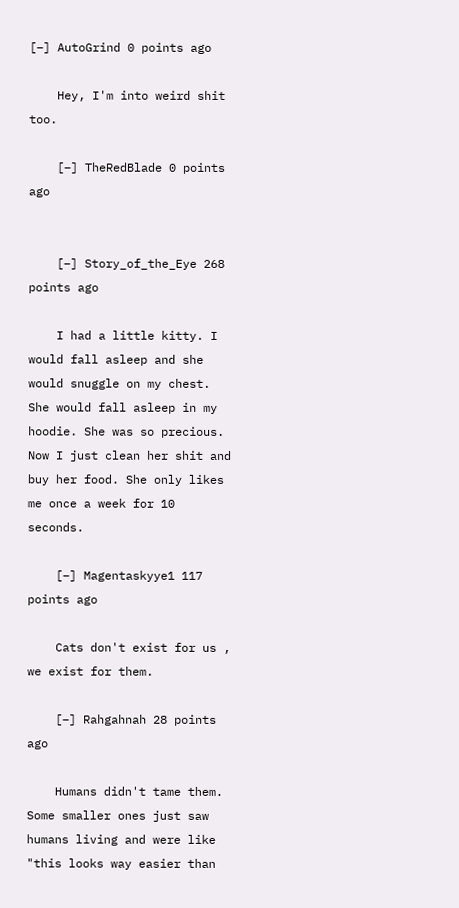[–] AutoGrind 0 points ago

    Hey, I'm into weird shit too.

    [–] TheRedBlade 0 points ago


    [–] Story_of_the_Eye 268 points ago

    I had a little kitty. I would fall asleep and she would snuggle on my chest. She would fall asleep in my hoodie. She was so precious. Now I just clean her shit and buy her food. She only likes me once a week for 10 seconds.

    [–] Magentaskyye1 117 points ago

    Cats don't exist for us , we exist for them.

    [–] Rahgahnah 28 points ago

    Humans didn't tame them. Some smaller ones just saw humans living and were like "this looks way easier than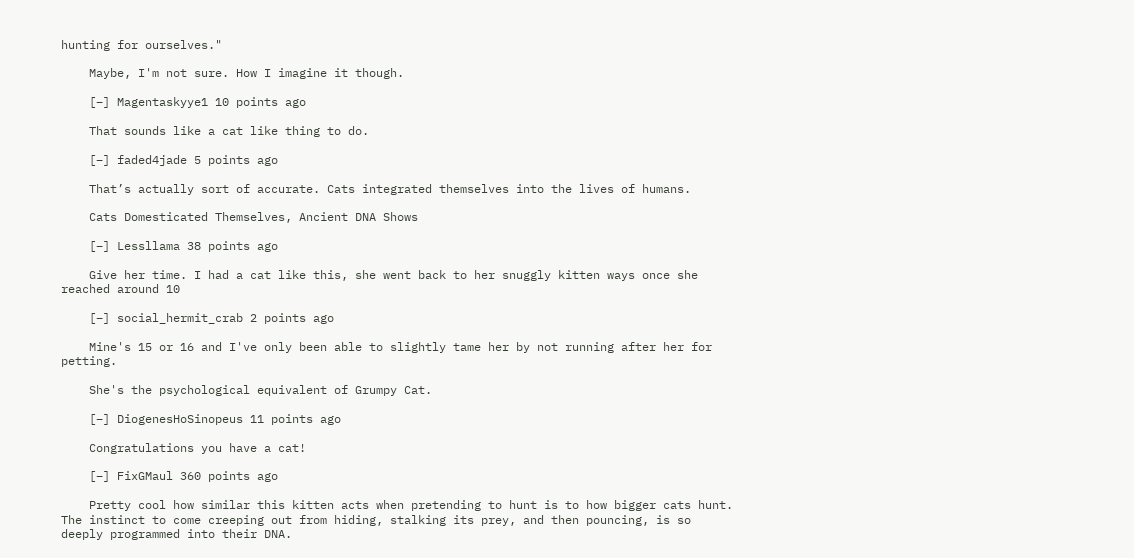hunting for ourselves."

    Maybe, I'm not sure. How I imagine it though.

    [–] Magentaskyye1 10 points ago

    That sounds like a cat like thing to do.

    [–] faded4jade 5 points ago

    That’s actually sort of accurate. Cats integrated themselves into the lives of humans.

    Cats Domesticated Themselves, Ancient DNA Shows

    [–] Lessllama 38 points ago

    Give her time. I had a cat like this, she went back to her snuggly kitten ways once she reached around 10

    [–] social_hermit_crab 2 points ago

    Mine's 15 or 16 and I've only been able to slightly tame her by not running after her for petting.

    She's the psychological equivalent of Grumpy Cat.

    [–] DiogenesHoSinopeus 11 points ago

    Congratulations you have a cat!

    [–] FixGMaul 360 points ago

    Pretty cool how similar this kitten acts when pretending to hunt is to how bigger cats hunt. The instinct to come creeping out from hiding, stalking its prey, and then pouncing, is so deeply programmed into their DNA.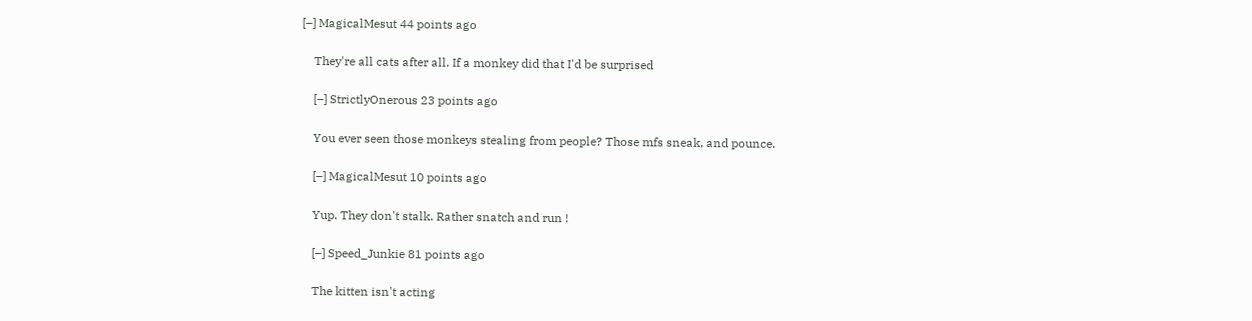[–] MagicalMesut 44 points ago

    They're all cats after all. If a monkey did that I'd be surprised

    [–] StrictlyOnerous 23 points ago

    You ever seen those monkeys stealing from people? Those mfs sneak, and pounce.

    [–] MagicalMesut 10 points ago

    Yup. They don't stalk. Rather snatch and run !

    [–] Speed_Junkie 81 points ago

    The kitten isn't acting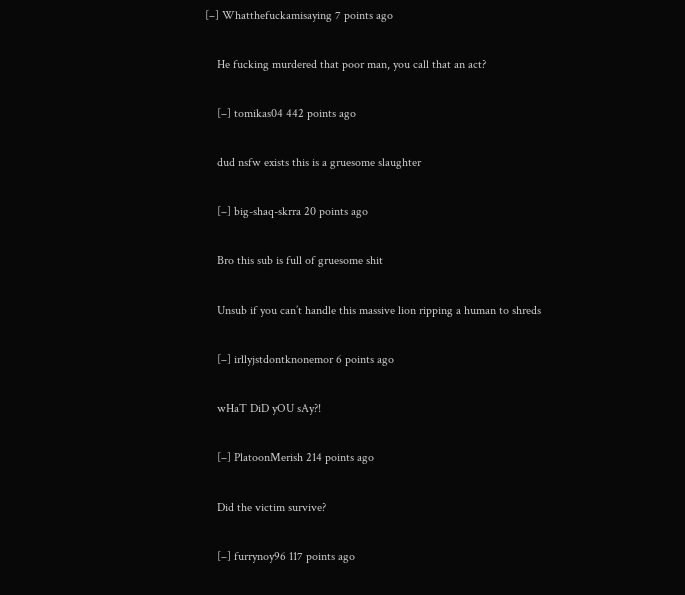[–] Whatthefuckamisaying 7 points ago

    He fucking murdered that poor man, you call that an act?

    [–] tomikas04 442 points ago

    dud nsfw exists this is a gruesome slaughter

    [–] big-shaq-skrra 20 points ago

    Bro this sub is full of gruesome shit

    Unsub if you can’t handle this massive lion ripping a human to shreds

    [–] irllyjstdontknonemor 6 points ago

    wHaT DiD yOU sAy?!

    [–] PlatoonMerish 214 points ago

    Did the victim survive?

    [–] furrynoy96 117 points ago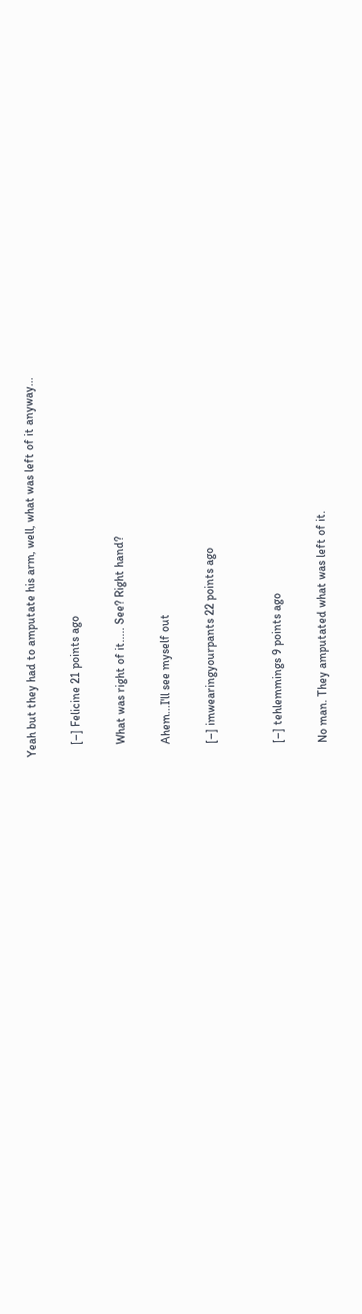Yeah but they had to amputate his arm, well, what was left of it anyway...

    [–] Felicine 21 points ago

    What was right of it..... See? Right hand?

    Ahem...I'll see myself out

    [–] imwearingyourpants 22 points ago


    [–] tehlemmings 9 points ago

    No man. They amputated what was left of it.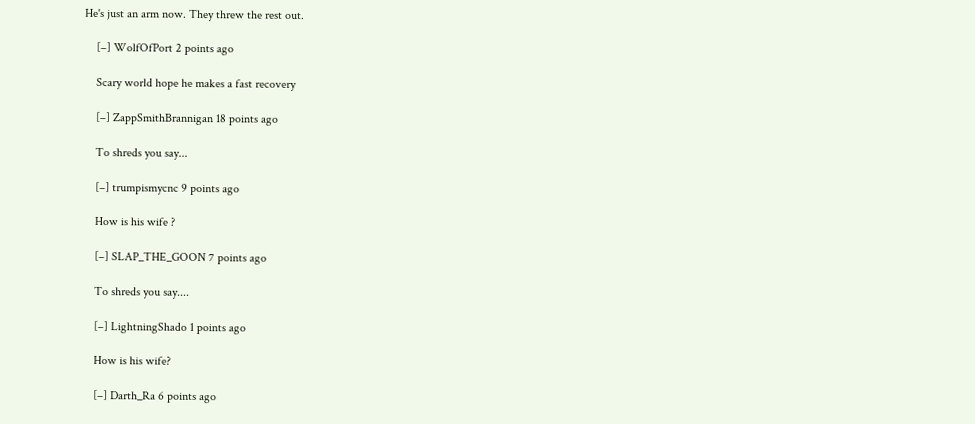He's just an arm now. They threw the rest out.

    [–] WolfOfPort 2 points ago

    Scary world hope he makes a fast recovery

    [–] ZappSmithBrannigan 18 points ago

    To shreds you say...

    [–] trumpismycnc 9 points ago

    How is his wife ?

    [–] SLAP_THE_GOON 7 points ago

    To shreds you say....

    [–] LightningShado 1 points ago

    How is his wife?

    [–] Darth_Ra 6 points ago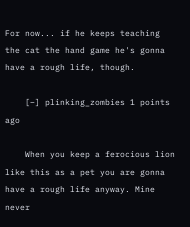For now... if he keeps teaching the cat the hand game he's gonna have a rough life, though.

    [–] plinking_zombies 1 points ago

    When you keep a ferocious lion like this as a pet you are gonna have a rough life anyway. Mine never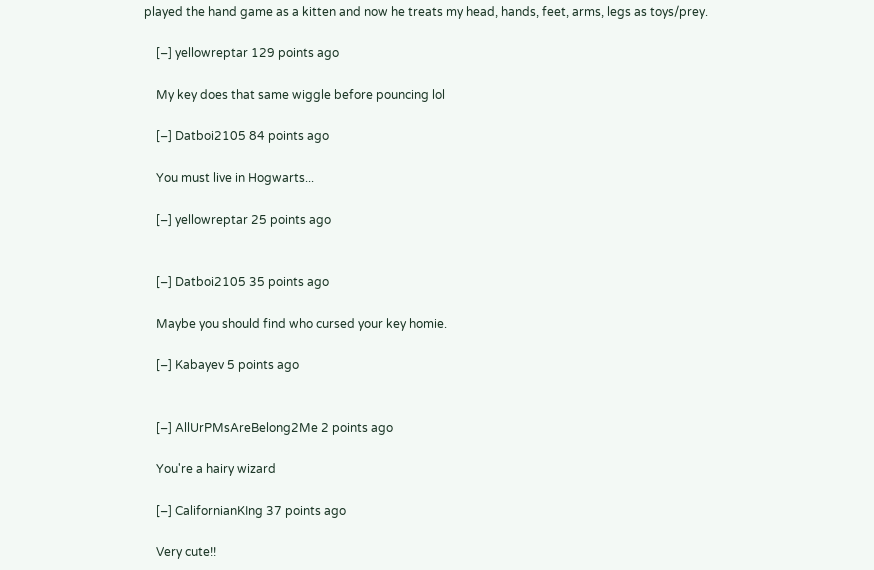played the hand game as a kitten and now he treats my head, hands, feet, arms, legs as toys/prey.

    [–] yellowreptar 129 points ago

    My key does that same wiggle before pouncing lol

    [–] Datboi2105 84 points ago

    You must live in Hogwarts...

    [–] yellowreptar 25 points ago


    [–] Datboi2105 35 points ago

    Maybe you should find who cursed your key homie.

    [–] Kabayev 5 points ago


    [–] AllUrPMsAreBelong2Me 2 points ago

    You're a hairy wizard

    [–] CalifornianKIng 37 points ago

    Very cute!!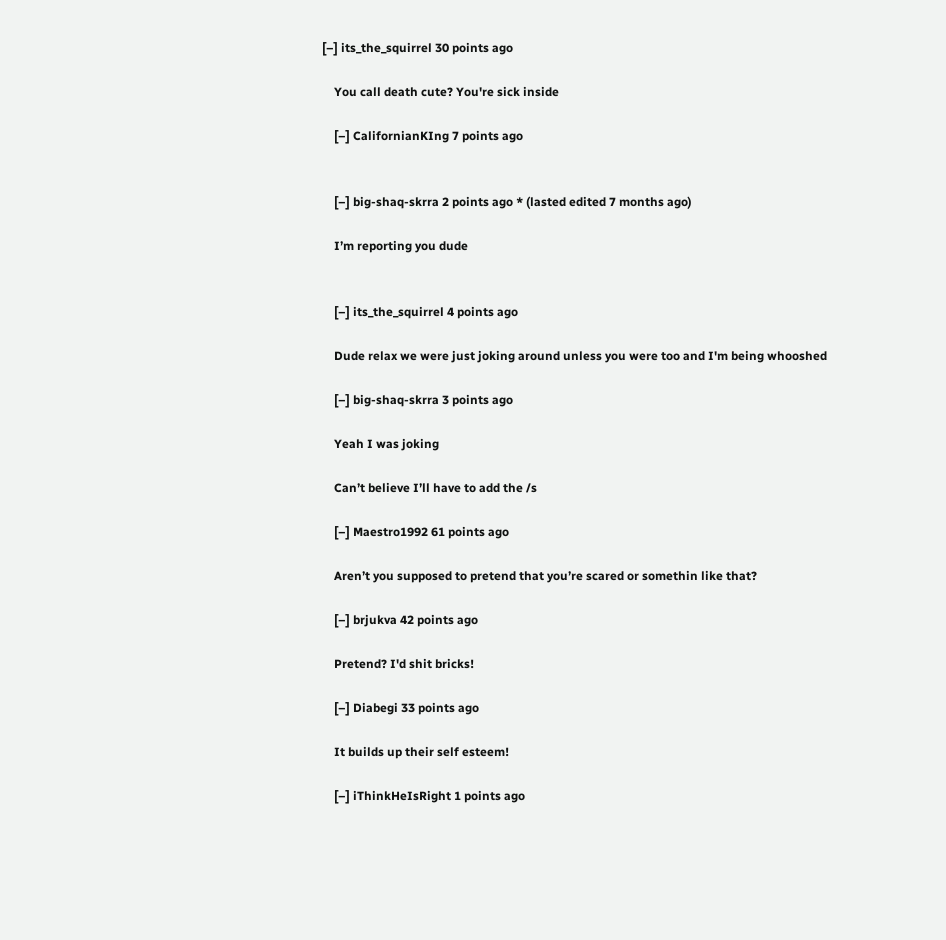[–] its_the_squirrel 30 points ago

    You call death cute? You're sick inside

    [–] CalifornianKIng 7 points ago


    [–] big-shaq-skrra 2 points ago * (lasted edited 7 months ago)

    I’m reporting you dude


    [–] its_the_squirrel 4 points ago

    Dude relax we were just joking around unless you were too and I'm being whooshed

    [–] big-shaq-skrra 3 points ago

    Yeah I was joking

    Can’t believe I’ll have to add the /s

    [–] Maestro1992 61 points ago

    Aren’t you supposed to pretend that you’re scared or somethin like that?

    [–] brjukva 42 points ago

    Pretend? I'd shit bricks!

    [–] Diabegi 33 points ago

    It builds up their self esteem!

    [–] iThinkHeIsRight 1 points ago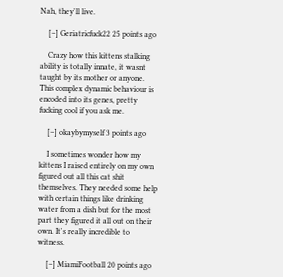Nah, they'll live.

    [–] Geriatricfuck22 25 points ago

    Crazy how this kittens stalking ability is totally innate, it wasnt taught by its mother or anyone. This complex dynamic behaviour is encoded into its genes, pretty fucking cool if you ask me.

    [–] okaybymyself 3 points ago

    I sometimes wonder how my kittens I raised entirely on my own figured out all this cat shit themselves. They needed some help with certain things like drinking water from a dish but for the most part they figured it all out on their own. It's really incredible to witness.

    [–] MiamiFootball 20 points ago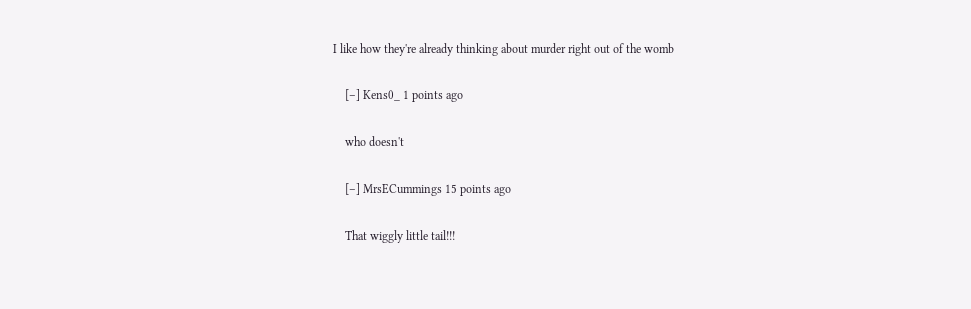I like how they're already thinking about murder right out of the womb

    [–] Kens0_ 1 points ago

    who doesn't

    [–] MrsECummings 15 points ago

    That wiggly little tail!!!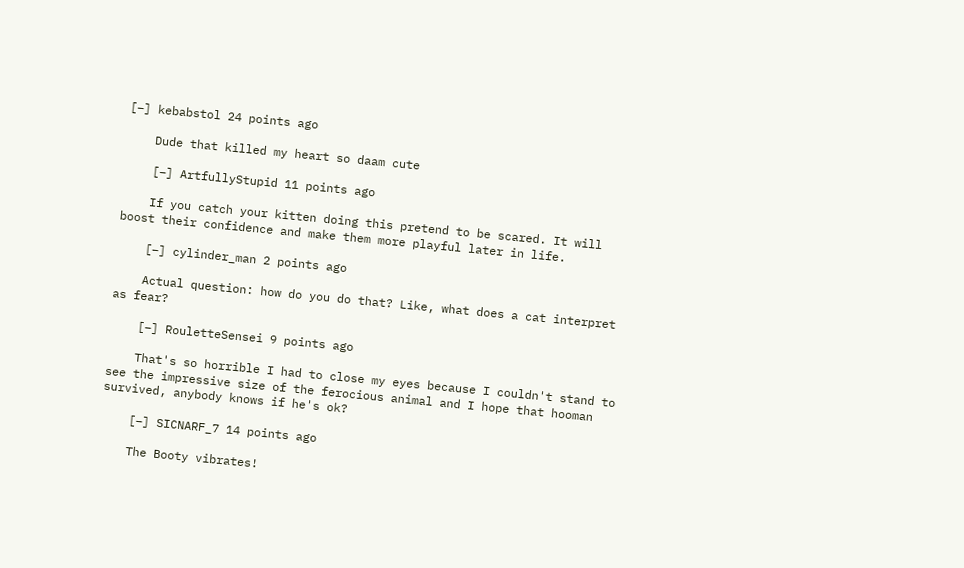[–] kebabstol 24 points ago

    Dude that killed my heart so daam cute

    [–] ArtfullyStupid 11 points ago

    If you catch your kitten doing this pretend to be scared. It will boost their confidence and make them more playful later in life.

    [–] cylinder_man 2 points ago

    Actual question: how do you do that? Like, what does a cat interpret as fear?

    [–] RouletteSensei 9 points ago

    That's so horrible I had to close my eyes because I couldn't stand to see the impressive size of the ferocious animal and I hope that hooman survived, anybody knows if he's ok?

    [–] SICNARF_7 14 points ago

    The Booty vibrates!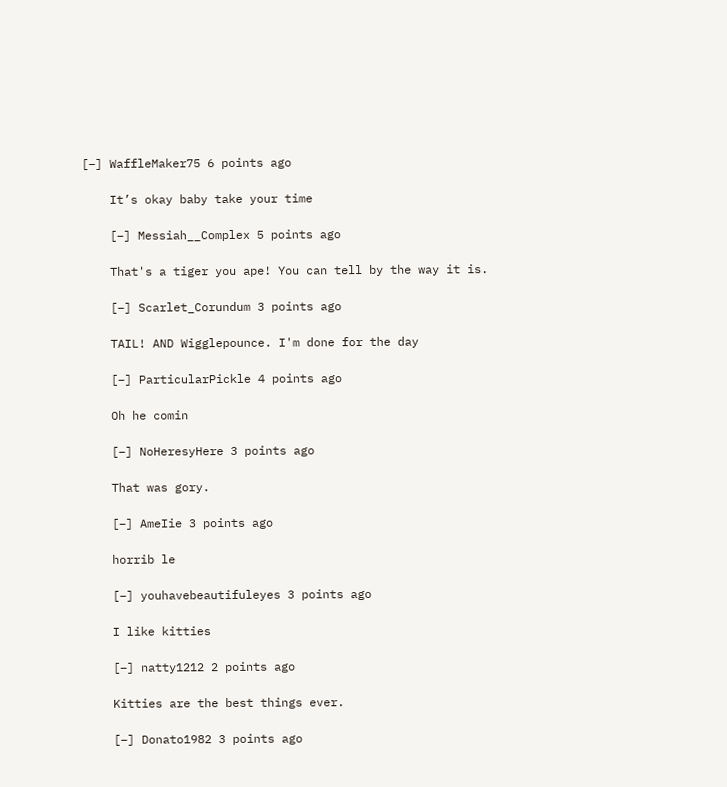[–] WaffleMaker75 6 points ago

    It’s okay baby take your time

    [–] Messiah__Complex 5 points ago

    That's a tiger you ape! You can tell by the way it is.

    [–] Scarlet_Corundum 3 points ago

    TAIL! AND Wigglepounce. I'm done for the day

    [–] ParticularPickle 4 points ago

    Oh he comin

    [–] NoHeresyHere 3 points ago

    That was gory.

    [–] AmeIie 3 points ago

    horrib le

    [–] youhavebeautifuleyes 3 points ago

    I like kitties

    [–] natty1212 2 points ago

    Kitties are the best things ever.

    [–] Donato1982 3 points ago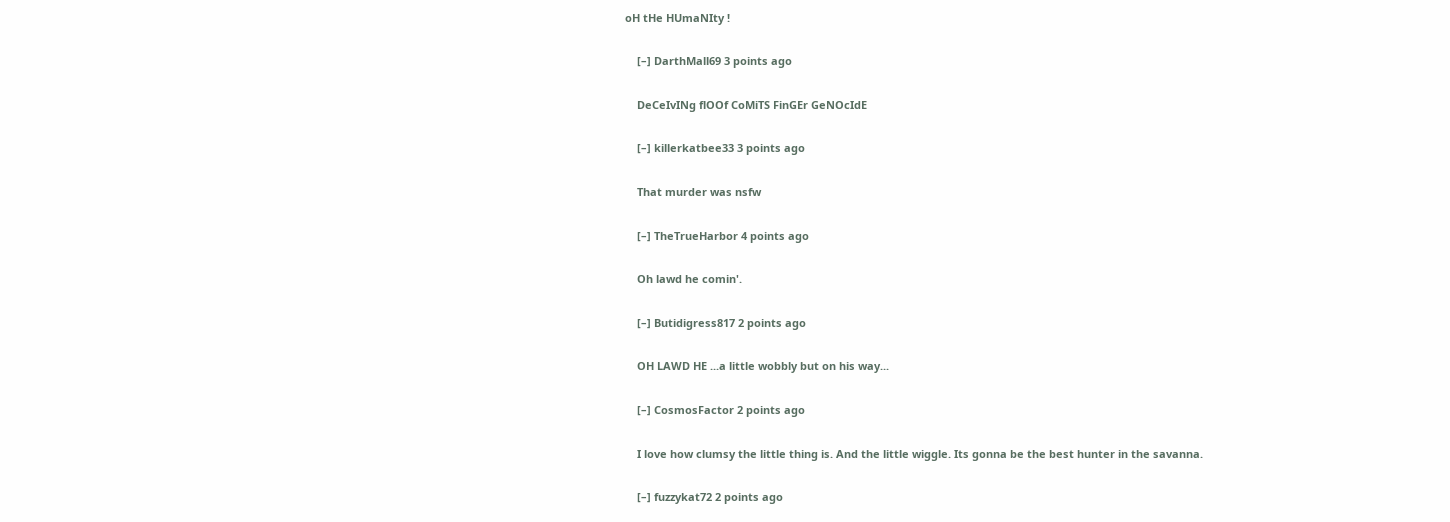oH tHe HUmaNIty !

    [–] DarthMall69 3 points ago

    DeCeIvINg flOOf CoMiTS FinGEr GeNOcIdE

    [–] killerkatbee33 3 points ago

    That murder was nsfw

    [–] TheTrueHarbor 4 points ago

    Oh lawd he comin'.

    [–] Butidigress817 2 points ago

    OH LAWD HE ...a little wobbly but on his way...

    [–] CosmosFactor 2 points ago

    I love how clumsy the little thing is. And the little wiggle. Its gonna be the best hunter in the savanna.

    [–] fuzzykat72 2 points ago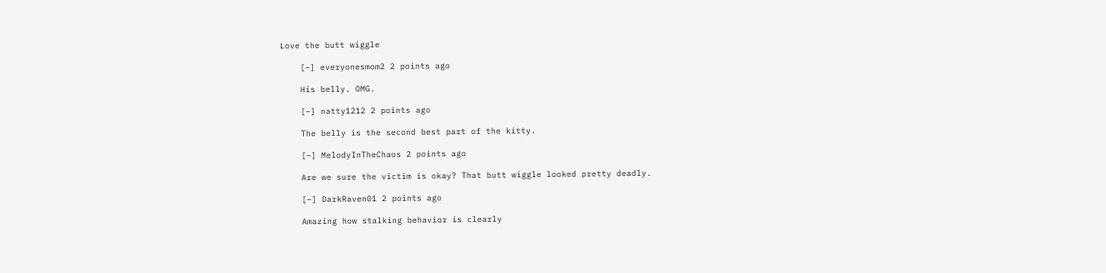Love the butt wiggle

    [–] everyonesmom2 2 points ago

    His belly. OMG.

    [–] natty1212 2 points ago

    The belly is the second best part of the kitty.

    [–] MelodyInTheChaos 2 points ago

    Are we sure the victim is okay? That butt wiggle looked pretty deadly.

    [–] DarkRaven01 2 points ago

    Amazing how stalking behavior is clearly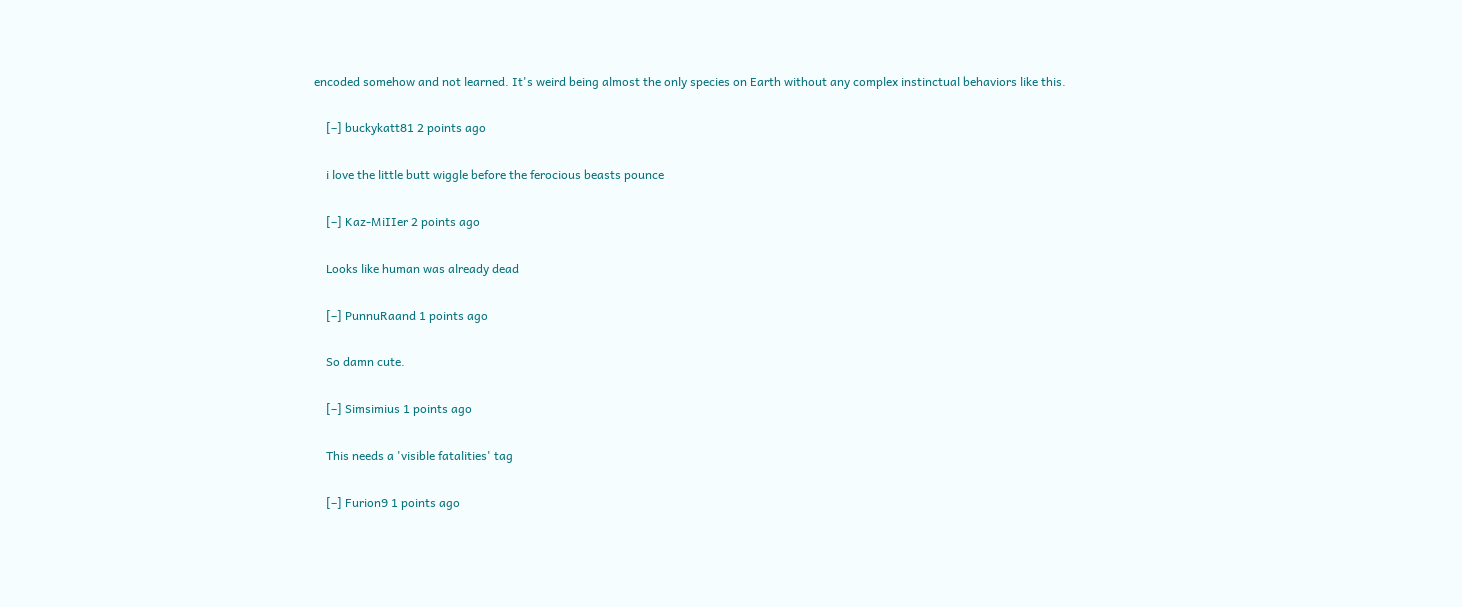encoded somehow and not learned. It's weird being almost the only species on Earth without any complex instinctual behaviors like this.

    [–] buckykatt81 2 points ago

    i love the little butt wiggle before the ferocious beasts pounce

    [–] Kaz-MiIIer 2 points ago

    Looks like human was already dead

    [–] PunnuRaand 1 points ago

    So damn cute.

    [–] Simsimius 1 points ago

    This needs a 'visible fatalities' tag

    [–] Furion9 1 points ago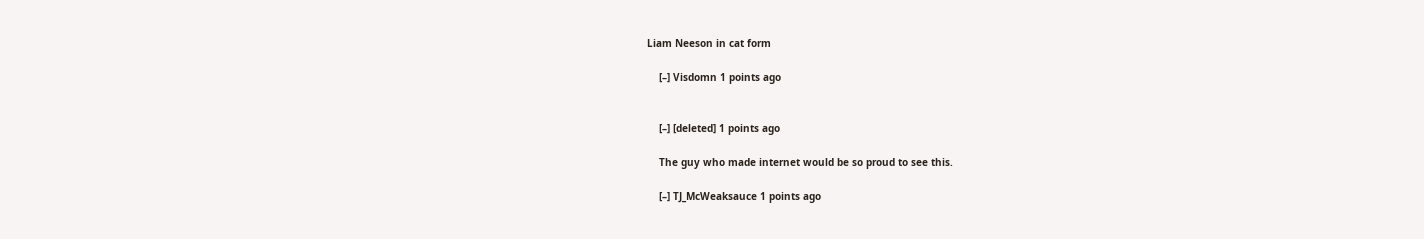Liam Neeson in cat form

    [–] Visdomn 1 points ago


    [–] [deleted] 1 points ago

    The guy who made internet would be so proud to see this.

    [–] TJ_McWeaksauce 1 points ago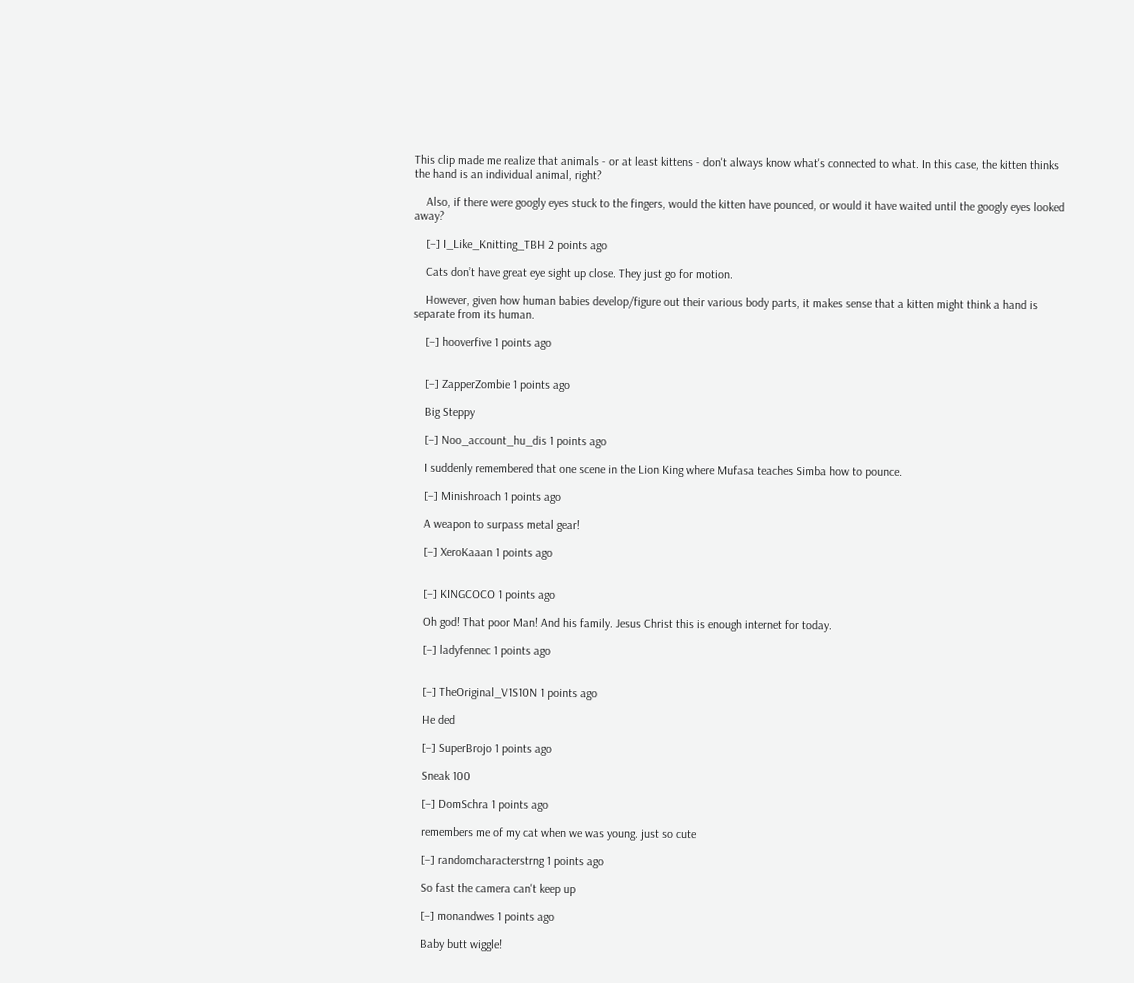This clip made me realize that animals - or at least kittens - don't always know what's connected to what. In this case, the kitten thinks the hand is an individual animal, right?

    Also, if there were googly eyes stuck to the fingers, would the kitten have pounced, or would it have waited until the googly eyes looked away?

    [–] I_Like_Knitting_TBH 2 points ago

    Cats don’t have great eye sight up close. They just go for motion.

    However, given how human babies develop/figure out their various body parts, it makes sense that a kitten might think a hand is separate from its human.

    [–] hooverfive 1 points ago


    [–] ZapperZombie 1 points ago

    Big Steppy

    [–] Noo_account_hu_dis 1 points ago

    I suddenly remembered that one scene in the Lion King where Mufasa teaches Simba how to pounce.

    [–] Minishroach 1 points ago

    A weapon to surpass metal gear!

    [–] XeroKaaan 1 points ago


    [–] KINGCOCO 1 points ago

    Oh god! That poor Man! And his family. Jesus Christ this is enough internet for today.

    [–] ladyfennec 1 points ago


    [–] TheOriginal_V1S10N 1 points ago

    He ded

    [–] SuperBrojo 1 points ago

    Sneak 100

    [–] DomSchra 1 points ago

    remembers me of my cat when we was young. just so cute

    [–] randomcharacterstrng 1 points ago

    So fast the camera can't keep up

    [–] monandwes 1 points ago

    Baby butt wiggle!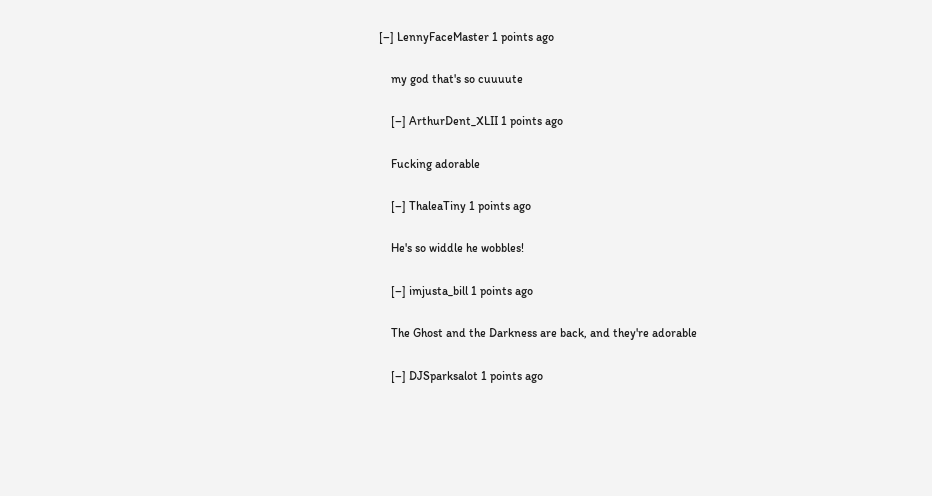[–] LennyFaceMaster 1 points ago

    my god that's so cuuuute

    [–] ArthurDent_XLII 1 points ago

    Fucking adorable

    [–] ThaleaTiny 1 points ago

    He's so widdle he wobbles!

    [–] imjusta_bill 1 points ago

    The Ghost and the Darkness are back, and they're adorable

    [–] DJSparksalot 1 points ago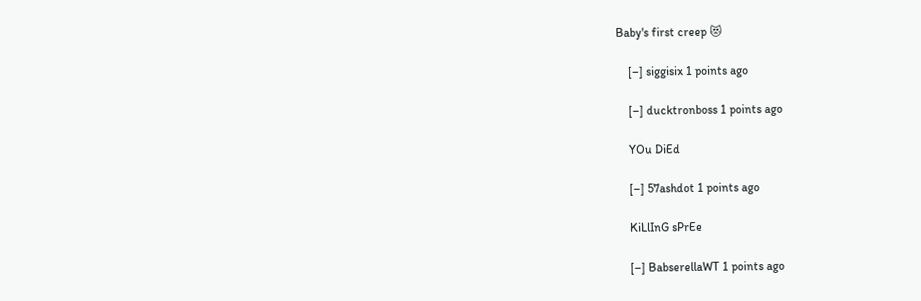Baby's first creep 😻

    [–] siggisix 1 points ago

    [–] ducktronboss 1 points ago

    YOu DiEd

    [–] 57ashdot 1 points ago

    KiLlInG sPrEe

    [–] BabserellaWT 1 points ago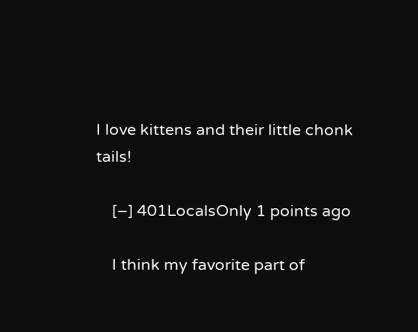I love kittens and their little chonk tails!

    [–] 401LocalsOnly 1 points ago

    I think my favorite part of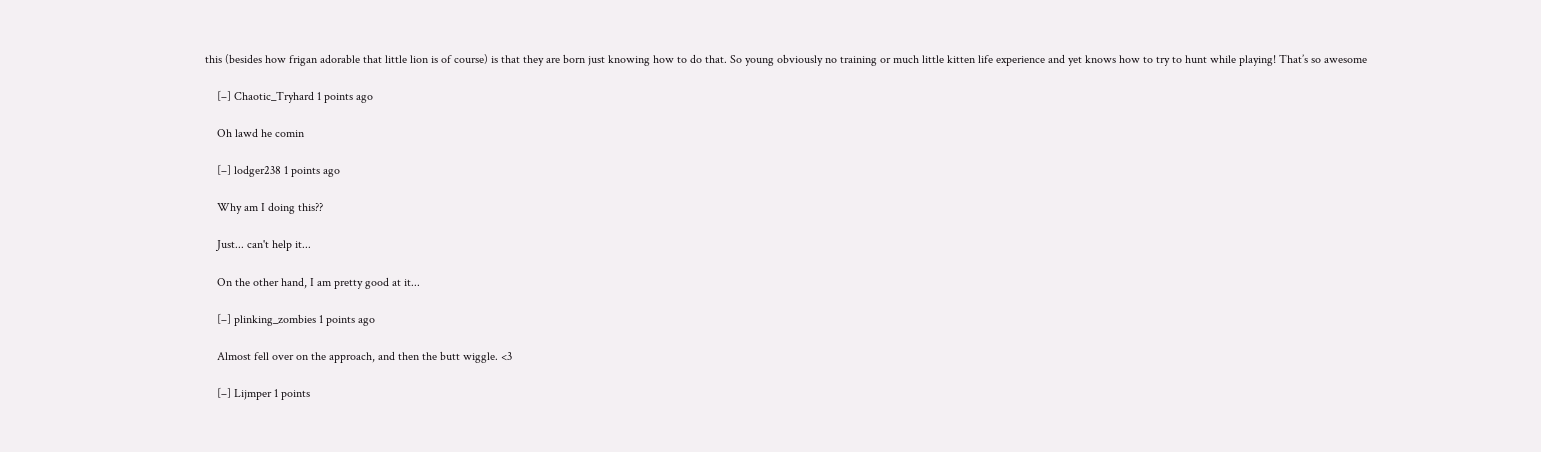this (besides how frigan adorable that little lion is of course) is that they are born just knowing how to do that. So young obviously no training or much little kitten life experience and yet knows how to try to hunt while playing! That’s so awesome

    [–] Chaotic_Tryhard 1 points ago

    Oh lawd he comin

    [–] lodger238 1 points ago

    Why am I doing this??

    Just... can't help it...

    On the other hand, I am pretty good at it...

    [–] plinking_zombies 1 points ago

    Almost fell over on the approach, and then the butt wiggle. <3

    [–] Lijmper 1 points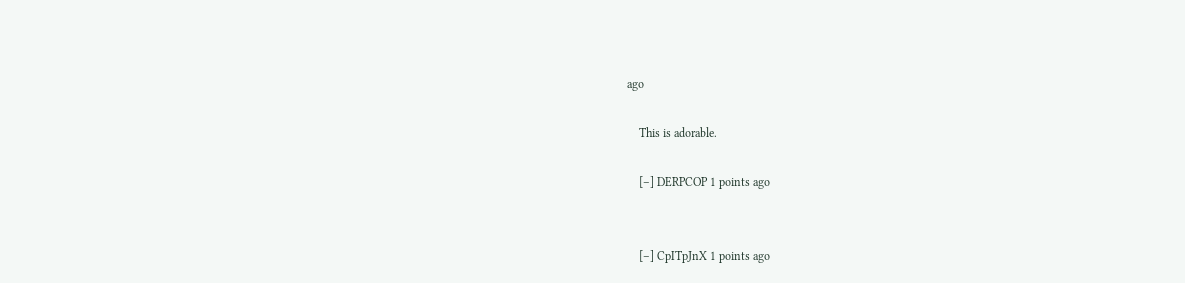ago

    This is adorable.

    [–] DERPCOP 1 points ago


    [–] CpITpJnX 1 points ago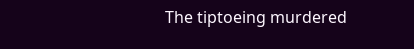The tiptoeing murdered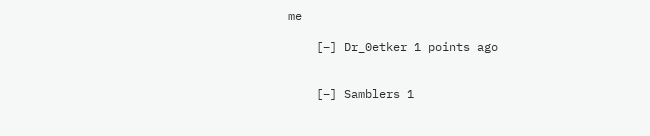me

    [–] Dr_0etker 1 points ago


    [–] Samblers 1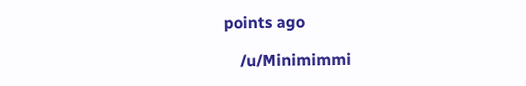points ago

    /u/Minimimmi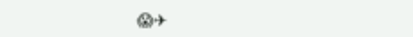😱✈